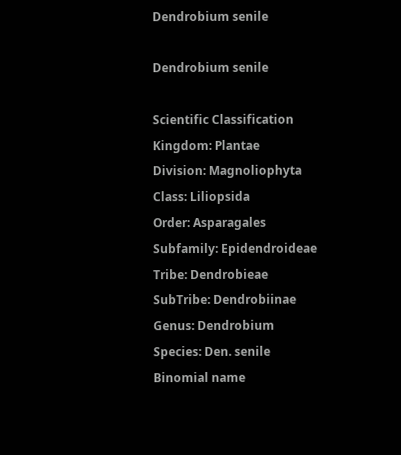Dendrobium senile

Dendrobium senile

Scientific Classification
Kingdom: Plantae
Division: Magnoliophyta
Class: Liliopsida
Order: Asparagales
Subfamily: Epidendroideae
Tribe: Dendrobieae
SubTribe: Dendrobiinae
Genus: Dendrobium
Species: Den. senile
Binomial name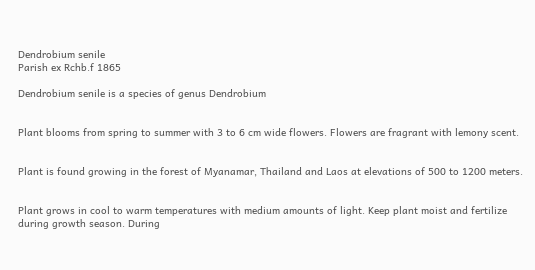Dendrobium senile
Parish ex Rchb.f 1865

Dendrobium senile is a species of genus Dendrobium


Plant blooms from spring to summer with 3 to 6 cm wide flowers. Flowers are fragrant with lemony scent.


Plant is found growing in the forest of Myanamar, Thailand and Laos at elevations of 500 to 1200 meters.


Plant grows in cool to warm temperatures with medium amounts of light. Keep plant moist and fertilize during growth season. During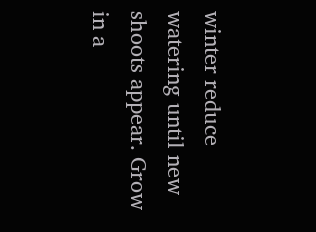winter reduce watering until new shoots appear. Grow in a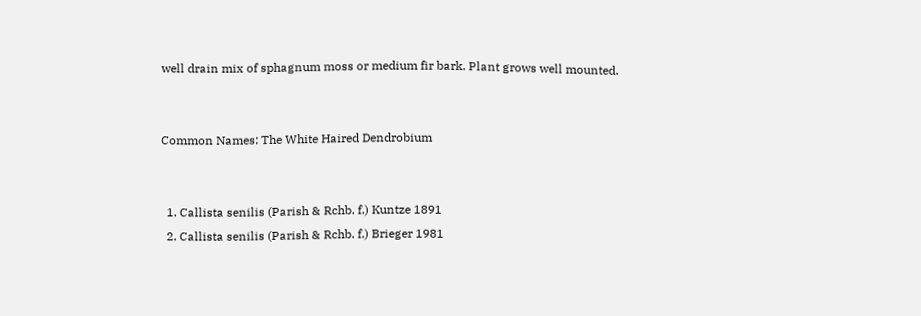well drain mix of sphagnum moss or medium fir bark. Plant grows well mounted.


Common Names: The White Haired Dendrobium


  1. Callista senilis (Parish & Rchb. f.) Kuntze 1891
  2. Callista senilis (Parish & Rchb. f.) Brieger 1981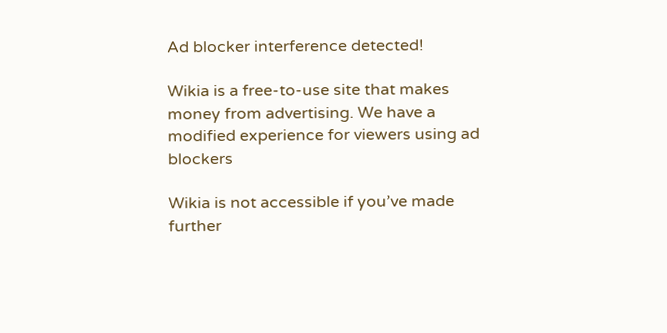Ad blocker interference detected!

Wikia is a free-to-use site that makes money from advertising. We have a modified experience for viewers using ad blockers

Wikia is not accessible if you’ve made further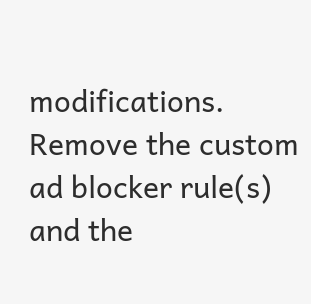modifications. Remove the custom ad blocker rule(s) and the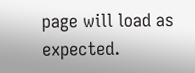page will load as expected.